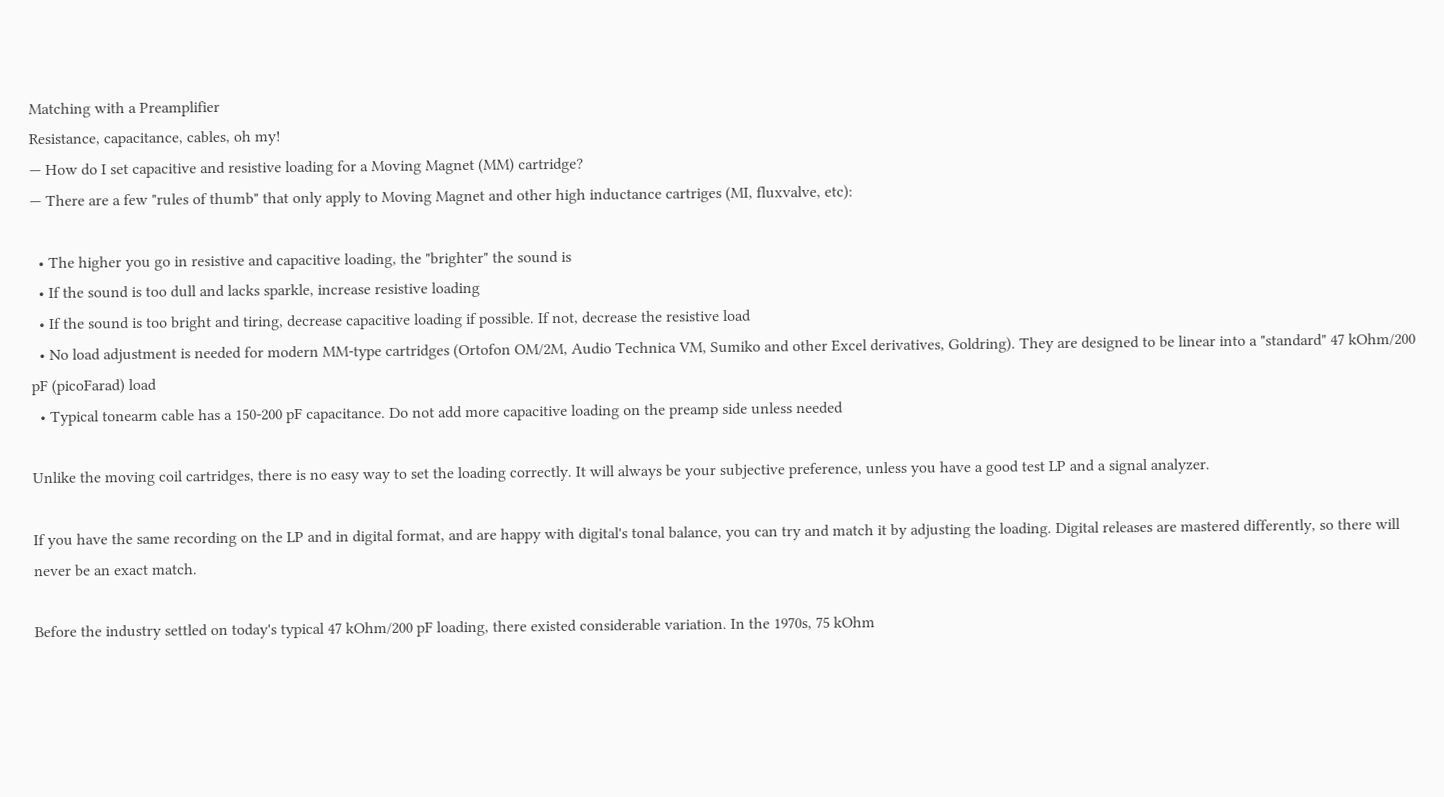Matching with a Preamplifier
Resistance, capacitance, cables, oh my!
— How do I set capacitive and resistive loading for a Moving Magnet (MM) cartridge?
— There are a few "rules of thumb" that only apply to Moving Magnet and other high inductance cartriges (MI, fluxvalve, etc):

  • The higher you go in resistive and capacitive loading, the "brighter" the sound is
  • If the sound is too dull and lacks sparkle, increase resistive loading
  • If the sound is too bright and tiring, decrease capacitive loading if possible. If not, decrease the resistive load
  • No load adjustment is needed for modern MM-type cartridges (Ortofon OM/2M, Audio Technica VM, Sumiko and other Excel derivatives, Goldring). They are designed to be linear into a "standard" 47 kOhm/200 pF (picoFarad) load
  • Typical tonearm cable has a 150-200 pF capacitance. Do not add more capacitive loading on the preamp side unless needed

Unlike the moving coil cartridges, there is no easy way to set the loading correctly. It will always be your subjective preference, unless you have a good test LP and a signal analyzer.

If you have the same recording on the LP and in digital format, and are happy with digital's tonal balance, you can try and match it by adjusting the loading. Digital releases are mastered differently, so there will never be an exact match.

Before the industry settled on today's typical 47 kOhm/200 pF loading, there existed considerable variation. In the 1970s, 75 kOhm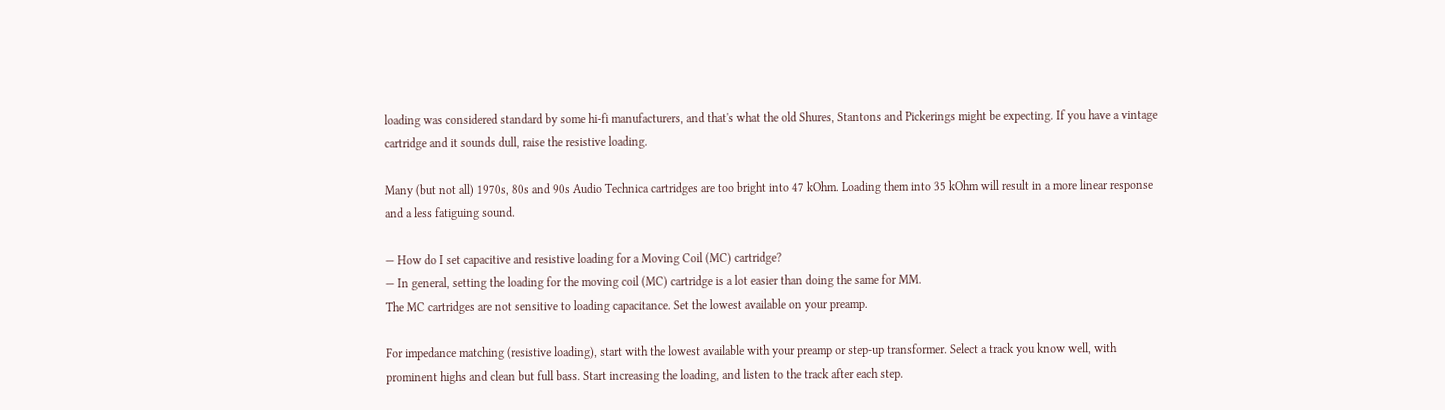loading was considered standard by some hi-fi manufacturers, and that's what the old Shures, Stantons and Pickerings might be expecting. If you have a vintage cartridge and it sounds dull, raise the resistive loading.

Many (but not all) 1970s, 80s and 90s Audio Technica cartridges are too bright into 47 kOhm. Loading them into 35 kOhm will result in a more linear response and a less fatiguing sound.

— How do I set capacitive and resistive loading for a Moving Coil (MC) cartridge?
— In general, setting the loading for the moving coil (MC) cartridge is a lot easier than doing the same for MM.
The MC cartridges are not sensitive to loading capacitance. Set the lowest available on your preamp.

For impedance matching (resistive loading), start with the lowest available with your preamp or step-up transformer. Select a track you know well, with prominent highs and clean but full bass. Start increasing the loading, and listen to the track after each step.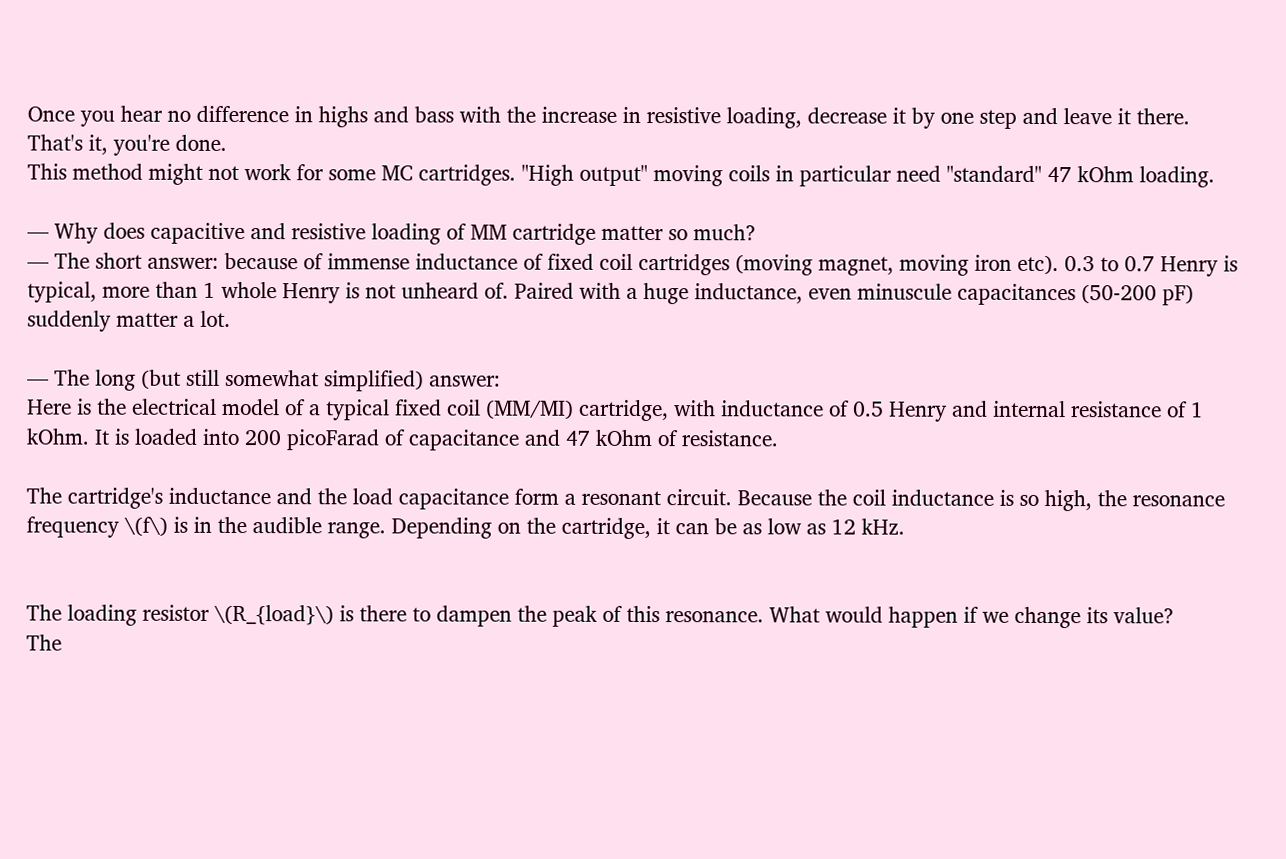Once you hear no difference in highs and bass with the increase in resistive loading, decrease it by one step and leave it there. That's it, you're done.
This method might not work for some MC cartridges. "High output" moving coils in particular need "standard" 47 kOhm loading.

— Why does capacitive and resistive loading of MM cartridge matter so much?
— The short answer: because of immense inductance of fixed coil cartridges (moving magnet, moving iron etc). 0.3 to 0.7 Henry is typical, more than 1 whole Henry is not unheard of. Paired with a huge inductance, even minuscule capacitances (50-200 pF) suddenly matter a lot.

— The long (but still somewhat simplified) answer:
Here is the electrical model of a typical fixed coil (MM/MI) cartridge, with inductance of 0.5 Henry and internal resistance of 1 kOhm. It is loaded into 200 picoFarad of capacitance and 47 kOhm of resistance.

The cartridge's inductance and the load capacitance form a resonant circuit. Because the coil inductance is so high, the resonance frequency \(f\) is in the audible range. Depending on the cartridge, it can be as low as 12 kHz.


The loading resistor \(R_{load}\) is there to dampen the peak of this resonance. What would happen if we change its value?
The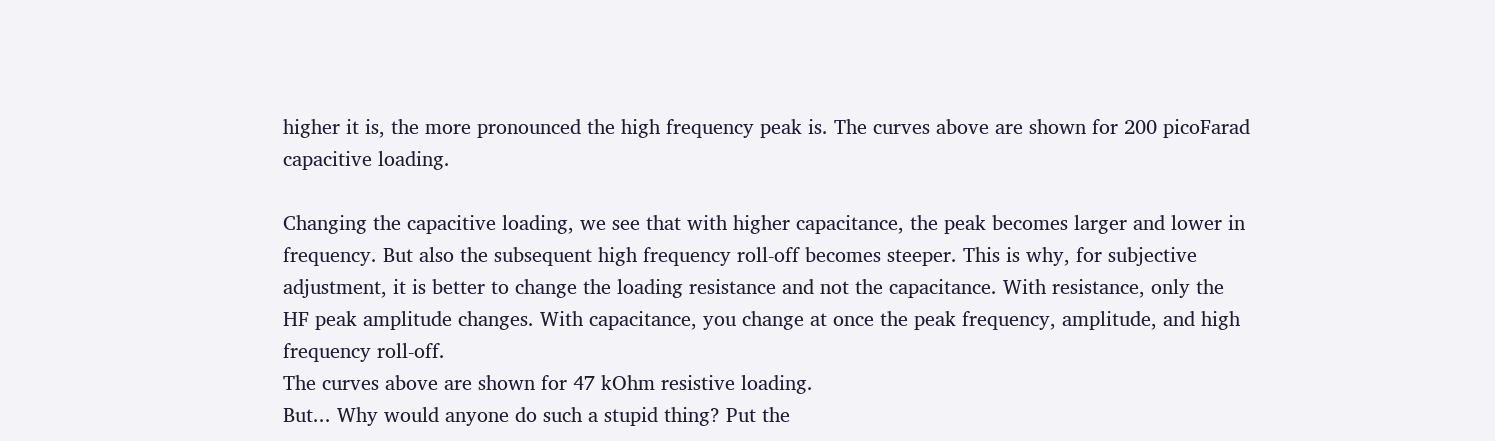higher it is, the more pronounced the high frequency peak is. The curves above are shown for 200 picoFarad capacitive loading.

Changing the capacitive loading, we see that with higher capacitance, the peak becomes larger and lower in frequency. But also the subsequent high frequency roll-off becomes steeper. This is why, for subjective adjustment, it is better to change the loading resistance and not the capacitance. With resistance, only the HF peak amplitude changes. With capacitance, you change at once the peak frequency, amplitude, and high frequency roll-off.
The curves above are shown for 47 kOhm resistive loading.
But... Why would anyone do such a stupid thing? Put the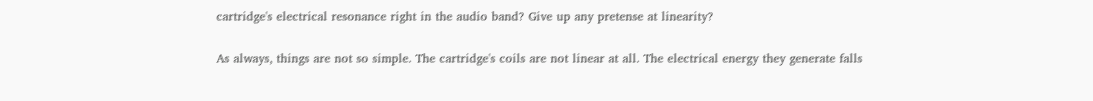cartridge's electrical resonance right in the audio band? Give up any pretense at linearity?

As always, things are not so simple. The cartridge's coils are not linear at all. The electrical energy they generate falls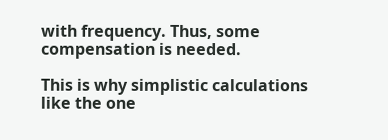with frequency. Thus, some compensation is needed.

This is why simplistic calculations like the one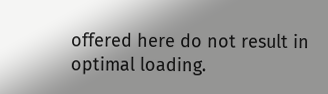offered here do not result in optimal loading.